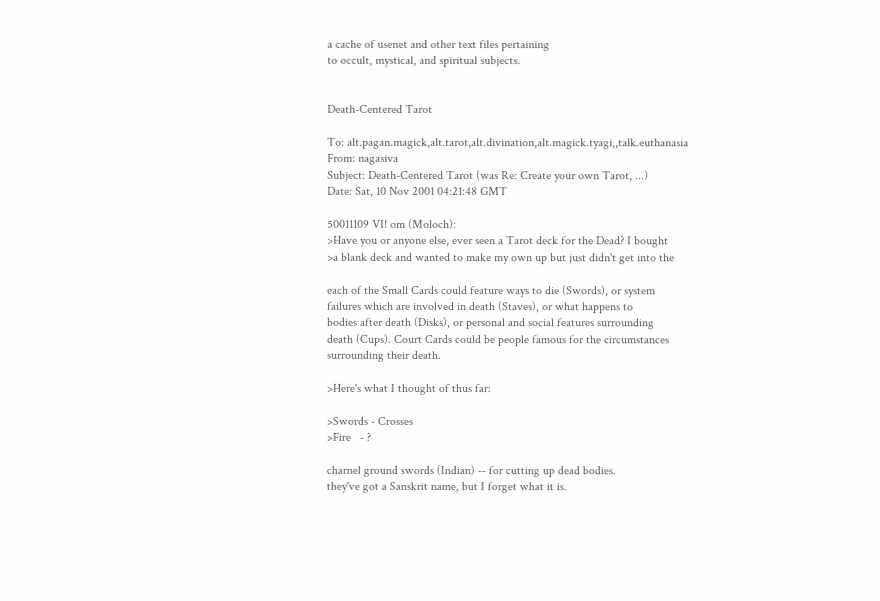a cache of usenet and other text files pertaining
to occult, mystical, and spiritual subjects.


Death-Centered Tarot

To: alt.pagan.magick,alt.tarot,alt.divination,alt.magick.tyagi,,talk.euthanasia
From: nagasiva
Subject: Death-Centered Tarot (was Re: Create your own Tarot, ...)
Date: Sat, 10 Nov 2001 04:21:48 GMT

50011109 VI! om (Moloch):
>Have you or anyone else, ever seen a Tarot deck for the Dead? I bought
>a blank deck and wanted to make my own up but just didn't get into the

each of the Small Cards could feature ways to die (Swords), or system
failures which are involved in death (Staves), or what happens to
bodies after death (Disks), or personal and social features surrounding
death (Cups). Court Cards could be people famous for the circumstances
surrounding their death.

>Here's what I thought of thus far:

>Swords - Crosses
>Fire   - ?

charnel ground swords (Indian) -- for cutting up dead bodies.
they've got a Sanskrit name, but I forget what it is.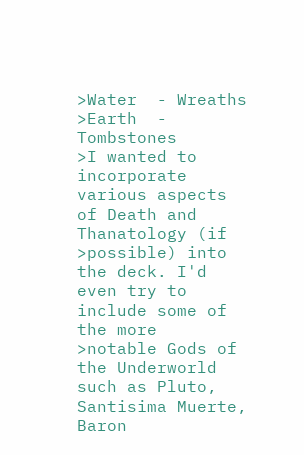>Water  - Wreaths
>Earth  - Tombstones
>I wanted to incorporate various aspects of Death and Thanatology (if
>possible) into the deck. I'd even try to include some of the more
>notable Gods of the Underworld such as Pluto, Santisima Muerte, Baron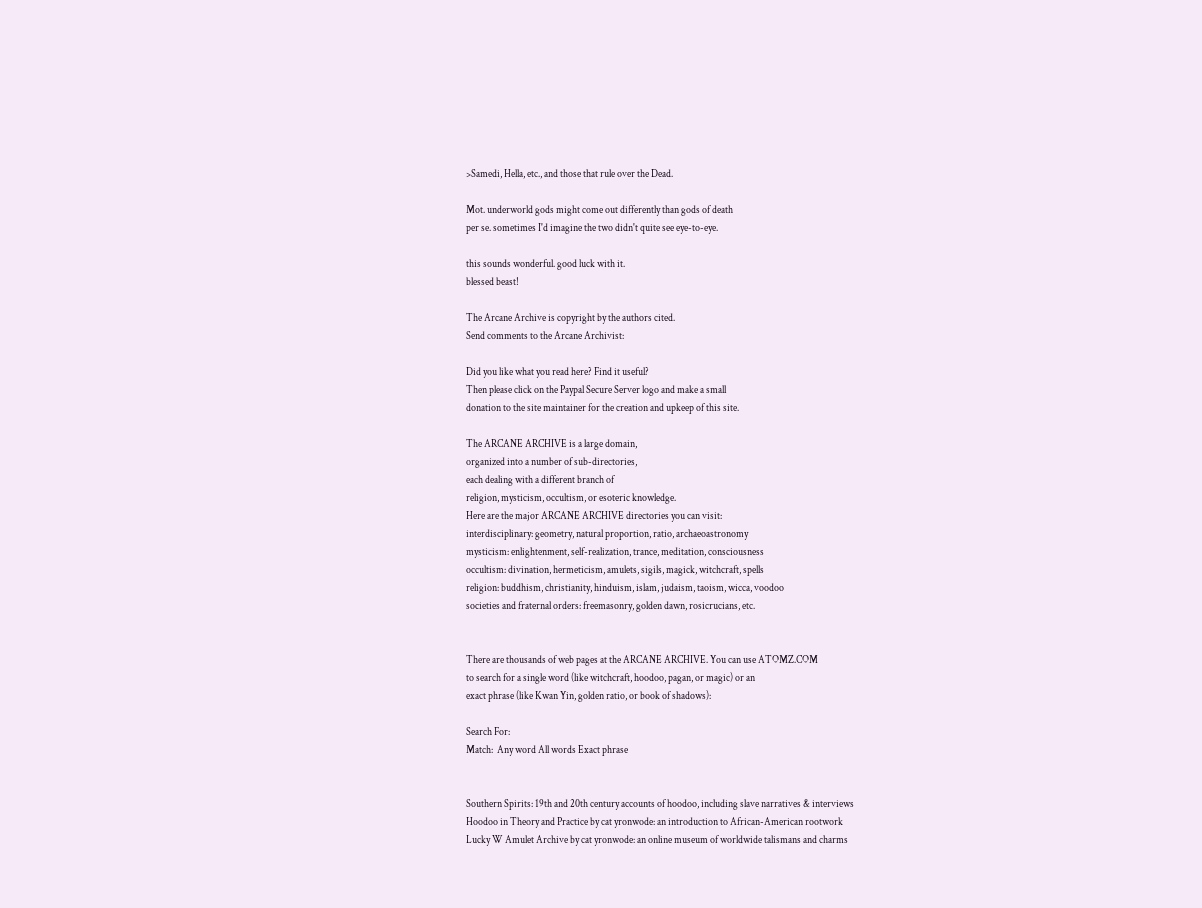>Samedi, Hella, etc., and those that rule over the Dead.

Mot. underworld gods might come out differently than gods of death
per se. sometimes I'd imagine the two didn't quite see eye-to-eye.

this sounds wonderful. good luck with it.
blessed beast!

The Arcane Archive is copyright by the authors cited.
Send comments to the Arcane Archivist:

Did you like what you read here? Find it useful?
Then please click on the Paypal Secure Server logo and make a small
donation to the site maintainer for the creation and upkeep of this site.

The ARCANE ARCHIVE is a large domain,
organized into a number of sub-directories,
each dealing with a different branch of
religion, mysticism, occultism, or esoteric knowledge.
Here are the major ARCANE ARCHIVE directories you can visit:
interdisciplinary: geometry, natural proportion, ratio, archaeoastronomy
mysticism: enlightenment, self-realization, trance, meditation, consciousness
occultism: divination, hermeticism, amulets, sigils, magick, witchcraft, spells
religion: buddhism, christianity, hinduism, islam, judaism, taoism, wicca, voodoo
societies and fraternal orders: freemasonry, golden dawn, rosicrucians, etc.


There are thousands of web pages at the ARCANE ARCHIVE. You can use ATOMZ.COM
to search for a single word (like witchcraft, hoodoo, pagan, or magic) or an
exact phrase (like Kwan Yin, golden ratio, or book of shadows):

Search For:
Match:  Any word All words Exact phrase


Southern Spirits: 19th and 20th century accounts of hoodoo, including slave narratives & interviews
Hoodoo in Theory and Practice by cat yronwode: an introduction to African-American rootwork
Lucky W Amulet Archive by cat yronwode: an online museum of worldwide talismans and charms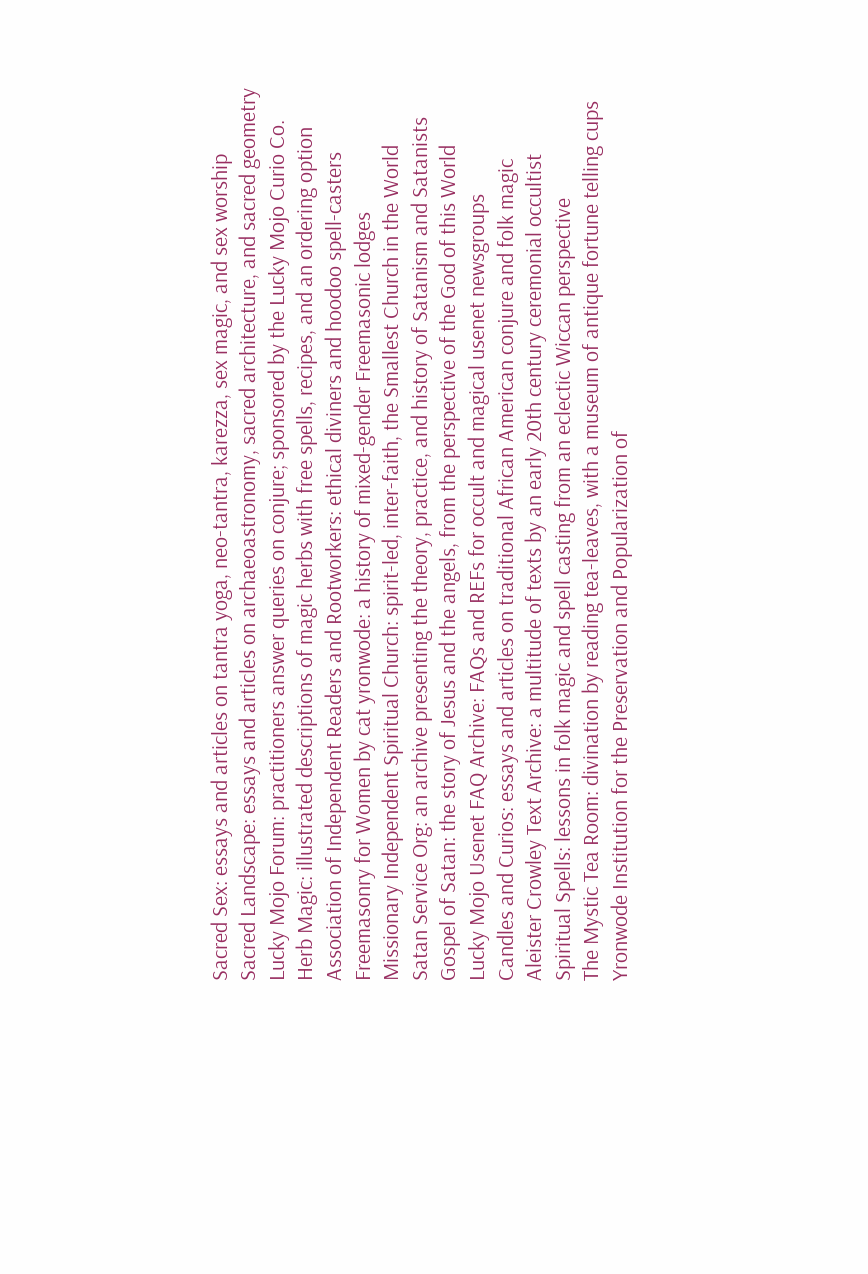Sacred Sex: essays and articles on tantra yoga, neo-tantra, karezza, sex magic, and sex worship
Sacred Landscape: essays and articles on archaeoastronomy, sacred architecture, and sacred geometry
Lucky Mojo Forum: practitioners answer queries on conjure; sponsored by the Lucky Mojo Curio Co.
Herb Magic: illustrated descriptions of magic herbs with free spells, recipes, and an ordering option
Association of Independent Readers and Rootworkers: ethical diviners and hoodoo spell-casters
Freemasonry for Women by cat yronwode: a history of mixed-gender Freemasonic lodges
Missionary Independent Spiritual Church: spirit-led, inter-faith, the Smallest Church in the World
Satan Service Org: an archive presenting the theory, practice, and history of Satanism and Satanists
Gospel of Satan: the story of Jesus and the angels, from the perspective of the God of this World
Lucky Mojo Usenet FAQ Archive: FAQs and REFs for occult and magical usenet newsgroups
Candles and Curios: essays and articles on traditional African American conjure and folk magic
Aleister Crowley Text Archive: a multitude of texts by an early 20th century ceremonial occultist
Spiritual Spells: lessons in folk magic and spell casting from an eclectic Wiccan perspective
The Mystic Tea Room: divination by reading tea-leaves, with a museum of antique fortune telling cups
Yronwode Institution for the Preservation and Popularization of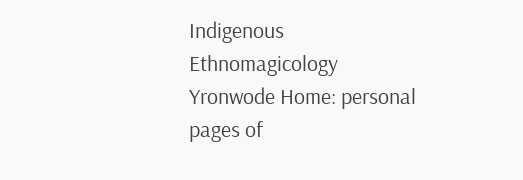Indigenous Ethnomagicology
Yronwode Home: personal pages of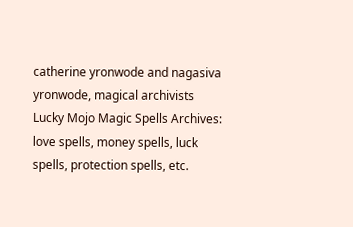catherine yronwode and nagasiva yronwode, magical archivists
Lucky Mojo Magic Spells Archives: love spells, money spells, luck spells, protection spells, etc.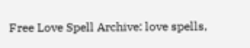Free Love Spell Archive: love spells,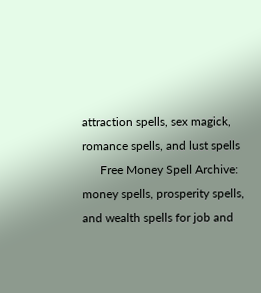attraction spells, sex magick, romance spells, and lust spells
      Free Money Spell Archive: money spells, prosperity spells, and wealth spells for job and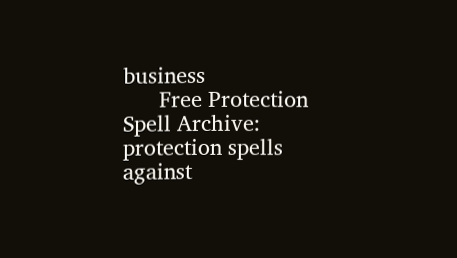business
      Free Protection Spell Archive: protection spells against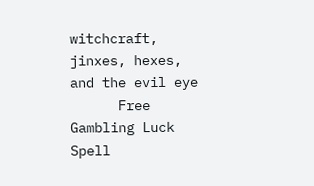witchcraft, jinxes, hexes, and the evil eye
      Free Gambling Luck Spell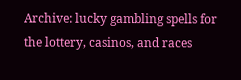Archive: lucky gambling spells for the lottery, casinos, and races